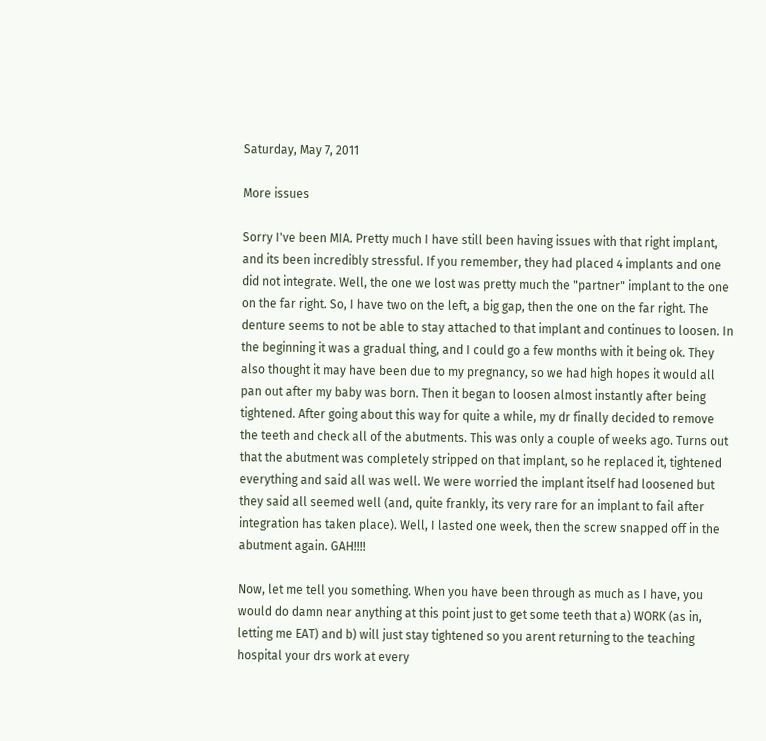Saturday, May 7, 2011

More issues

Sorry I've been MIA. Pretty much I have still been having issues with that right implant, and its been incredibly stressful. If you remember, they had placed 4 implants and one did not integrate. Well, the one we lost was pretty much the "partner" implant to the one on the far right. So, I have two on the left, a big gap, then the one on the far right. The denture seems to not be able to stay attached to that implant and continues to loosen. In the beginning it was a gradual thing, and I could go a few months with it being ok. They also thought it may have been due to my pregnancy, so we had high hopes it would all pan out after my baby was born. Then it began to loosen almost instantly after being tightened. After going about this way for quite a while, my dr finally decided to remove the teeth and check all of the abutments. This was only a couple of weeks ago. Turns out that the abutment was completely stripped on that implant, so he replaced it, tightened everything and said all was well. We were worried the implant itself had loosened but they said all seemed well (and, quite frankly, its very rare for an implant to fail after integration has taken place). Well, I lasted one week, then the screw snapped off in the abutment again. GAH!!!!

Now, let me tell you something. When you have been through as much as I have, you would do damn near anything at this point just to get some teeth that a) WORK (as in, letting me EAT) and b) will just stay tightened so you arent returning to the teaching hospital your drs work at every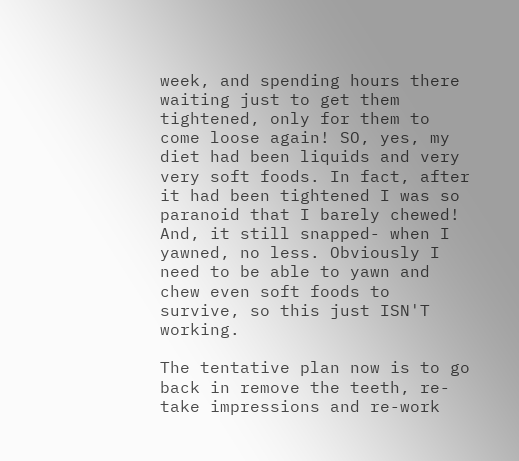week, and spending hours there waiting just to get them tightened, only for them to come loose again! SO, yes, my diet had been liquids and very very soft foods. In fact, after it had been tightened I was so paranoid that I barely chewed! And, it still snapped- when I yawned, no less. Obviously I need to be able to yawn and chew even soft foods to survive, so this just ISN'T working.

The tentative plan now is to go back in remove the teeth, re-take impressions and re-work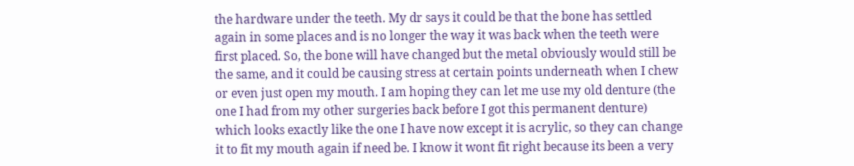the hardware under the teeth. My dr says it could be that the bone has settled again in some places and is no longer the way it was back when the teeth were first placed. So, the bone will have changed but the metal obviously would still be the same, and it could be causing stress at certain points underneath when I chew or even just open my mouth. I am hoping they can let me use my old denture (the one I had from my other surgeries back before I got this permanent denture) which looks exactly like the one I have now except it is acrylic, so they can change it to fit my mouth again if need be. I know it wont fit right because its been a very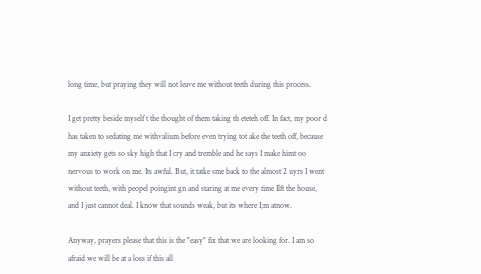long time, but praying they will not leave me without teeth during this process.

I get pretty beside myself t the thought of them taking th eteteh off. In fact, my poor d has taken to sedating me withvalium before even trying tot ake the teeth off, because my anxiety gets so sky high that I cry and tremble and he says I make himt oo nervous to work on me. Its awful. But, it tatke sme back to the almost 2 uyrs I went without teeth, with peopel poingint gn and staring at me every time Ilft the house, and I just cannot deal. I know that sounds weak, but its where I;m atnow.

Anyway, prayers please that this is the "easy" fix that we are looking for. I am so afraid we will be at a loss if this all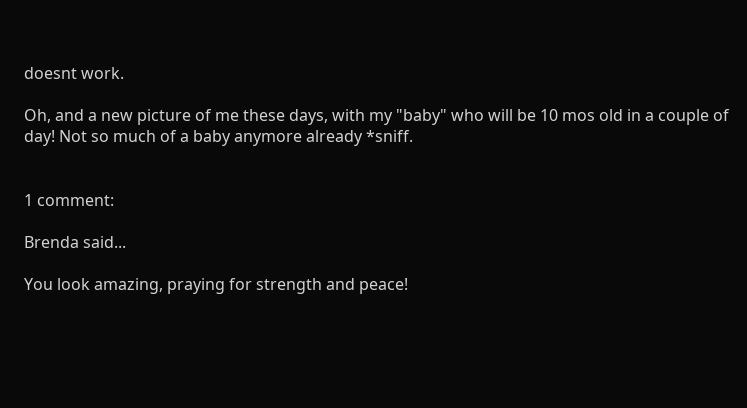doesnt work.

Oh, and a new picture of me these days, with my "baby" who will be 10 mos old in a couple of day! Not so much of a baby anymore already *sniff.


1 comment:

Brenda said...

You look amazing, praying for strength and peace!